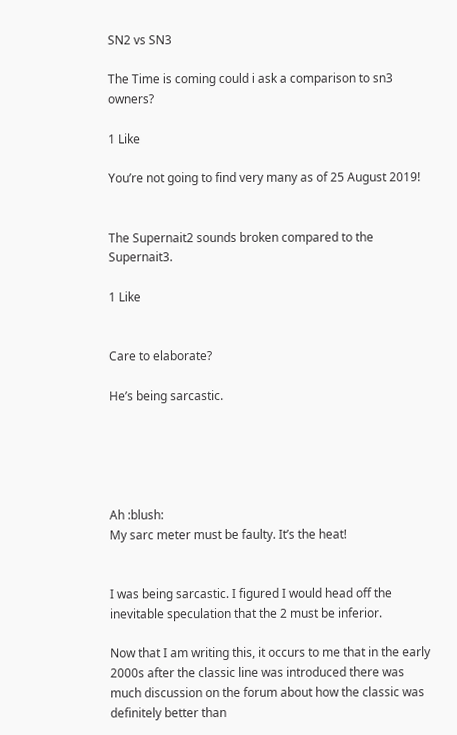SN2 vs SN3

The Time is coming could i ask a comparison to sn3 owners?

1 Like

You’re not going to find very many as of 25 August 2019!


The Supernait2 sounds broken compared to the Supernait3.

1 Like


Care to elaborate?

He’s being sarcastic.





Ah :blush:
My sarc meter must be faulty. It’s the heat!


I was being sarcastic. I figured I would head off the inevitable speculation that the 2 must be inferior.

Now that I am writing this, it occurs to me that in the early 2000s after the classic line was introduced there was much discussion on the forum about how the classic was definitely better than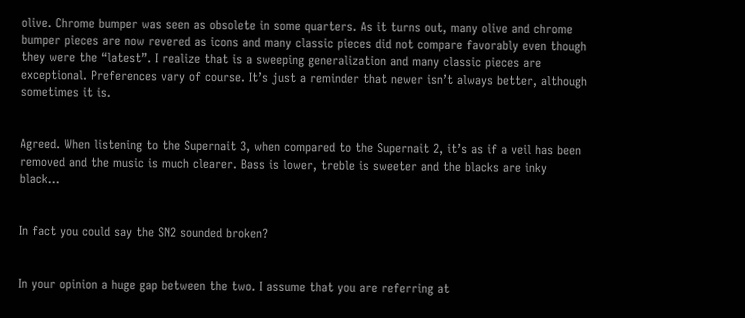olive. Chrome bumper was seen as obsolete in some quarters. As it turns out, many olive and chrome bumper pieces are now revered as icons and many classic pieces did not compare favorably even though they were the “latest”. I realize that is a sweeping generalization and many classic pieces are exceptional. Preferences vary of course. It’s just a reminder that newer isn’t always better, although sometimes it is.


Agreed. When listening to the Supernait 3, when compared to the Supernait 2, it’s as if a veil has been removed and the music is much clearer. Bass is lower, treble is sweeter and the blacks are inky black…


In fact you could say the SN2 sounded broken?


In your opinion a huge gap between the two. I assume that you are referring at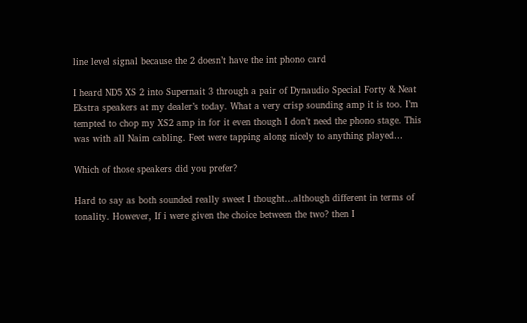line level signal because the 2 doesn’t have the int phono card

I heard ND5 XS 2 into Supernait 3 through a pair of Dynaudio Special Forty & Neat Ekstra speakers at my dealer’s today. What a very crisp sounding amp it is too. I’m tempted to chop my XS2 amp in for it even though I don’t need the phono stage. This was with all Naim cabling. Feet were tapping along nicely to anything played…

Which of those speakers did you prefer?

Hard to say as both sounded really sweet I thought…although different in terms of tonality. However, If i were given the choice between the two? then I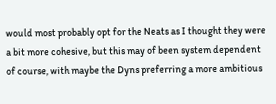would most probably opt for the Neats as I thought they were a bit more cohesive, but this may of been system dependent of course, with maybe the Dyns preferring a more ambitious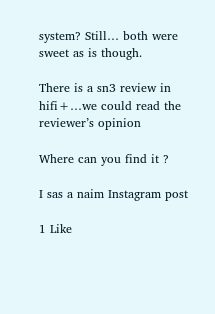system? Still… both were sweet as is though.

There is a sn3 review in hifi+…we could read the reviewer’s opinion

Where can you find it ?

I sas a naim Instagram post

1 Like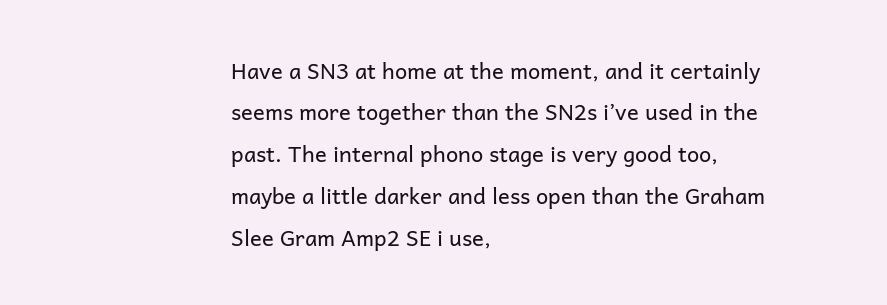Have a SN3 at home at the moment, and it certainly seems more together than the SN2s i’ve used in the past. The internal phono stage is very good too, maybe a little darker and less open than the Graham Slee Gram Amp2 SE i use,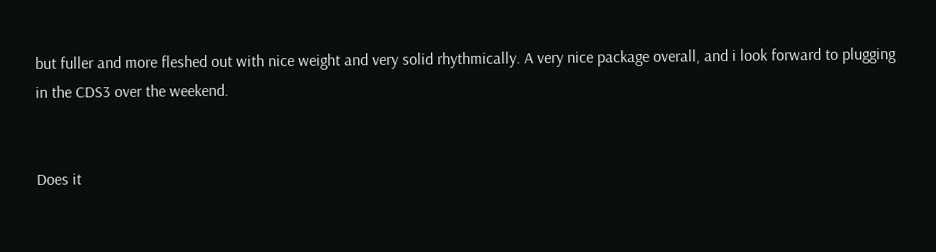but fuller and more fleshed out with nice weight and very solid rhythmically. A very nice package overall, and i look forward to plugging in the CDS3 over the weekend.


Does it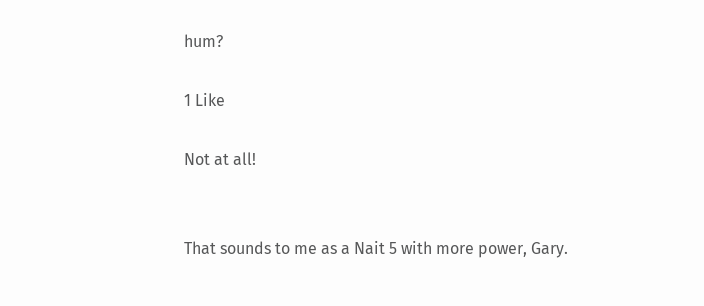hum?

1 Like

Not at all!


That sounds to me as a Nait 5 with more power, Gary.